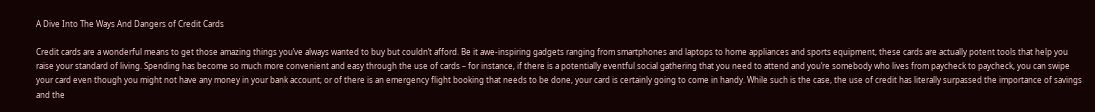A Dive Into The Ways And Dangers of Credit Cards

Credit cards are a wonderful means to get those amazing things you’ve always wanted to buy but couldn’t afford. Be it awe-inspiring gadgets ranging from smartphones and laptops to home appliances and sports equipment, these cards are actually potent tools that help you raise your standard of living. Spending has become so much more convenient and easy through the use of cards – for instance, if there is a potentially eventful social gathering that you need to attend and you’re somebody who lives from paycheck to paycheck, you can swipe your card even though you might not have any money in your bank account; or of there is an emergency flight booking that needs to be done, your card is certainly going to come in handy. While such is the case, the use of credit has literally surpassed the importance of savings and the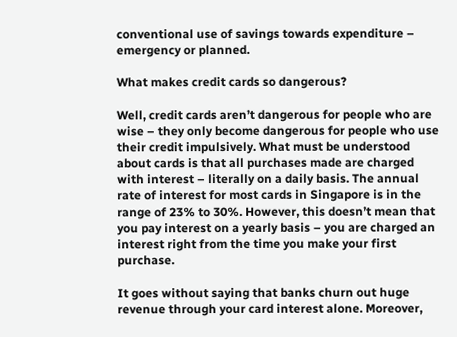conventional use of savings towards expenditure – emergency or planned.

What makes credit cards so dangerous?

Well, credit cards aren’t dangerous for people who are wise – they only become dangerous for people who use their credit impulsively. What must be understood about cards is that all purchases made are charged with interest – literally on a daily basis. The annual rate of interest for most cards in Singapore is in the range of 23% to 30%. However, this doesn’t mean that you pay interest on a yearly basis – you are charged an interest right from the time you make your first purchase.

It goes without saying that banks churn out huge revenue through your card interest alone. Moreover,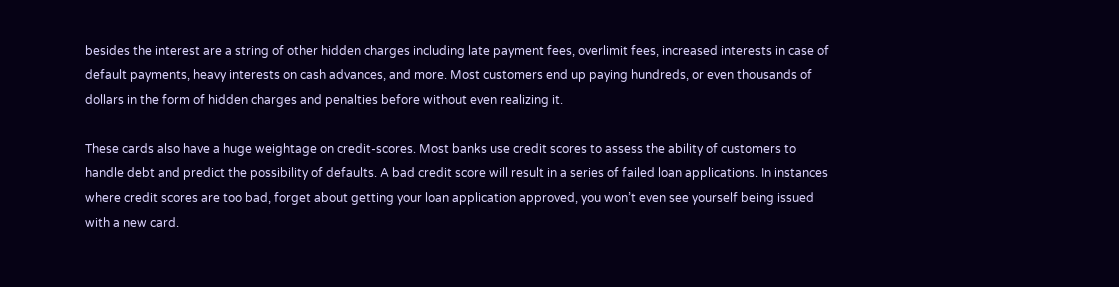besides the interest are a string of other hidden charges including late payment fees, overlimit fees, increased interests in case of default payments, heavy interests on cash advances, and more. Most customers end up paying hundreds, or even thousands of dollars in the form of hidden charges and penalties before without even realizing it.

These cards also have a huge weightage on credit-scores. Most banks use credit scores to assess the ability of customers to handle debt and predict the possibility of defaults. A bad credit score will result in a series of failed loan applications. In instances where credit scores are too bad, forget about getting your loan application approved, you won’t even see yourself being issued with a new card.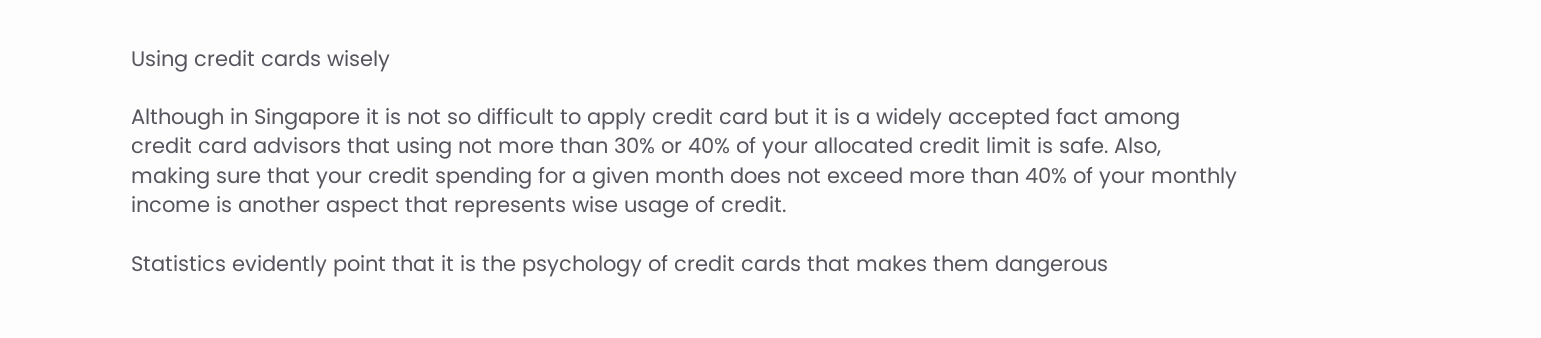Using credit cards wisely

Although in Singapore it is not so difficult to apply credit card but it is a widely accepted fact among credit card advisors that using not more than 30% or 40% of your allocated credit limit is safe. Also, making sure that your credit spending for a given month does not exceed more than 40% of your monthly income is another aspect that represents wise usage of credit.

Statistics evidently point that it is the psychology of credit cards that makes them dangerous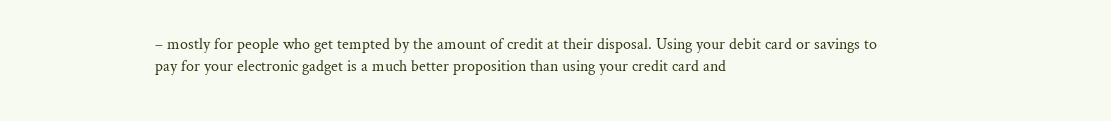– mostly for people who get tempted by the amount of credit at their disposal. Using your debit card or savings to pay for your electronic gadget is a much better proposition than using your credit card and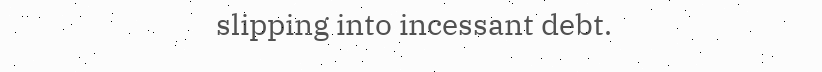slipping into incessant debt.